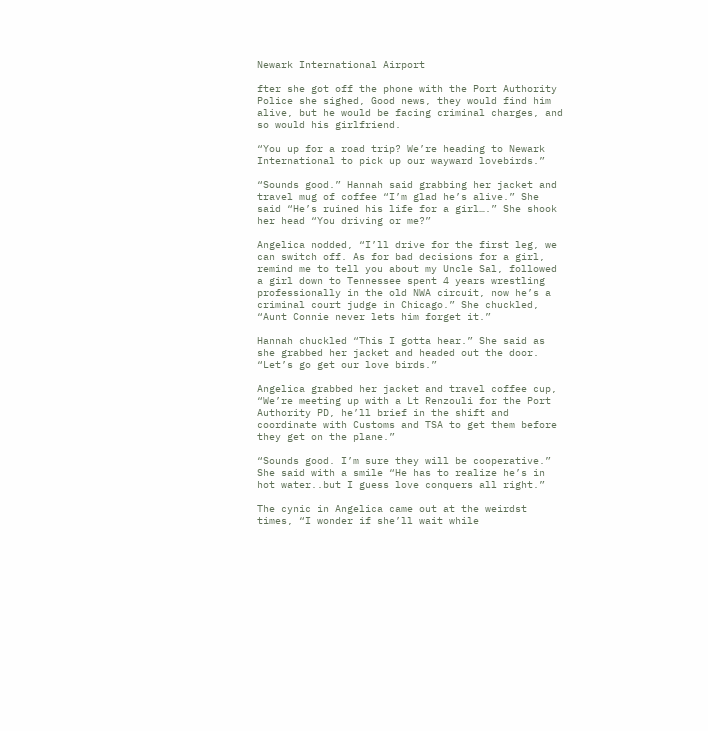Newark International Airport

fter she got off the phone with the Port Authority Police she sighed, Good news, they would find him alive, but he would be facing criminal charges, and so would his girlfriend.

“You up for a road trip? We’re heading to Newark International to pick up our wayward lovebirds.”

“Sounds good.” Hannah said grabbing her jacket and travel mug of coffee “I’m glad he’s alive.” She said “He’s ruined his life for a girl….” She shook her head “You driving or me?”

Angelica nodded, “I’ll drive for the first leg, we can switch off. As for bad decisions for a girl, remind me to tell you about my Uncle Sal, followed a girl down to Tennessee spent 4 years wrestling professionally in the old NWA circuit, now he’s a criminal court judge in Chicago.” She chuckled, “Aunt Connie never lets him forget it.”

Hannah chuckled “This I gotta hear.” She said as she grabbed her jacket and headed out the door. “Let’s go get our love birds.”

Angelica grabbed her jacket and travel coffee cup, “We’re meeting up with a Lt Renzouli for the Port Authority PD, he’ll brief in the shift and coordinate with Customs and TSA to get them before they get on the plane.”

“Sounds good. I’m sure they will be cooperative.” She said with a smile “He has to realize he’s in hot water..but I guess love conquers all right.”

The cynic in Angelica came out at the weirdst times, “I wonder if she’ll wait while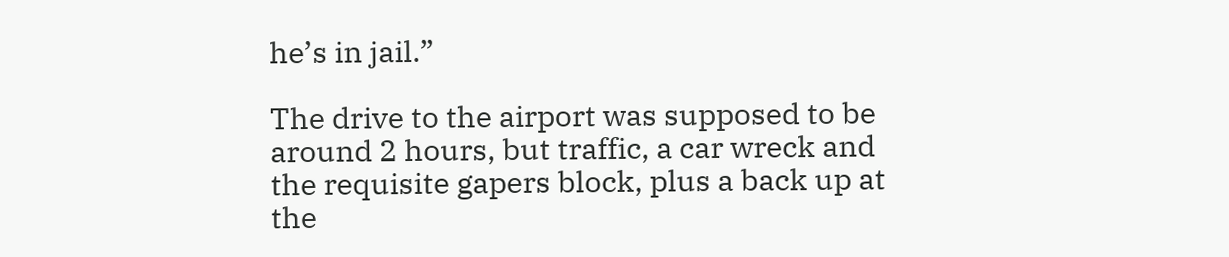he’s in jail.”

The drive to the airport was supposed to be around 2 hours, but traffic, a car wreck and the requisite gapers block, plus a back up at the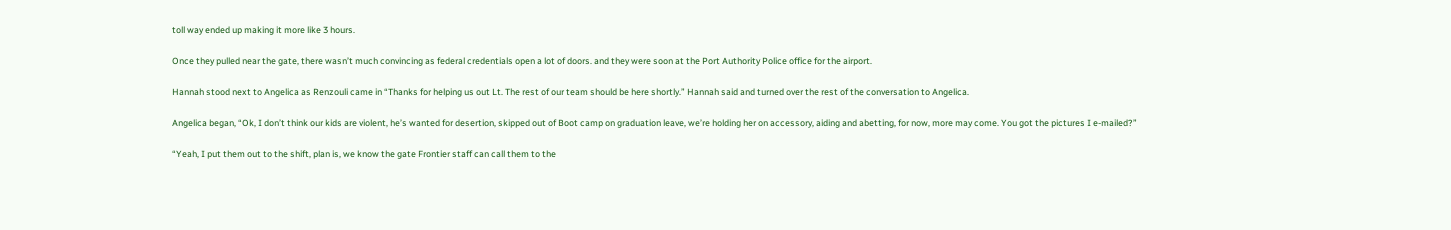toll way ended up making it more like 3 hours.

Once they pulled near the gate, there wasn’t much convincing as federal credentials open a lot of doors. and they were soon at the Port Authority Police office for the airport.

Hannah stood next to Angelica as Renzouli came in “Thanks for helping us out Lt. The rest of our team should be here shortly.” Hannah said and turned over the rest of the conversation to Angelica.

Angelica began, “Ok, I don’t think our kids are violent, he’s wanted for desertion, skipped out of Boot camp on graduation leave, we’re holding her on accessory, aiding and abetting, for now, more may come. You got the pictures I e-mailed?”

“Yeah, I put them out to the shift, plan is, we know the gate Frontier staff can call them to the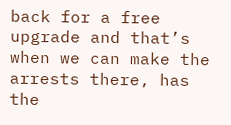back for a free upgrade and that’s when we can make the arrests there, has the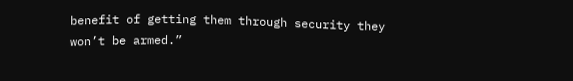benefit of getting them through security they won’t be armed.”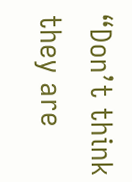“Don’t think they are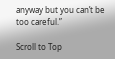anyway but you can’t be too careful.”

Scroll to Top